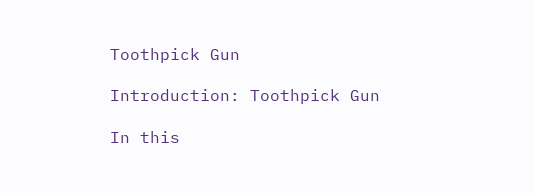Toothpick Gun

Introduction: Toothpick Gun

In this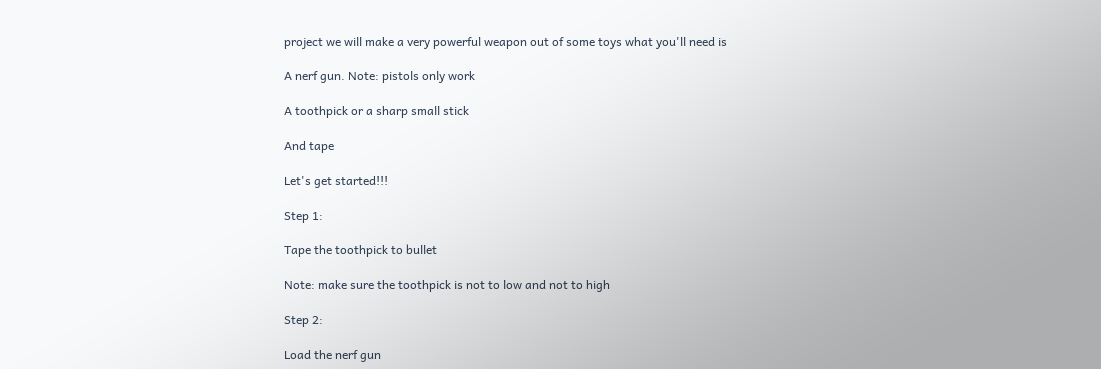project we will make a very powerful weapon out of some toys what you'll need is

A nerf gun. Note: pistols only work

A toothpick or a sharp small stick

And tape

Let's get started!!!

Step 1:

Tape the toothpick to bullet

Note: make sure the toothpick is not to low and not to high

Step 2:

Load the nerf gun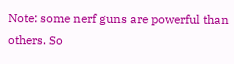Note: some nerf guns are powerful than others. So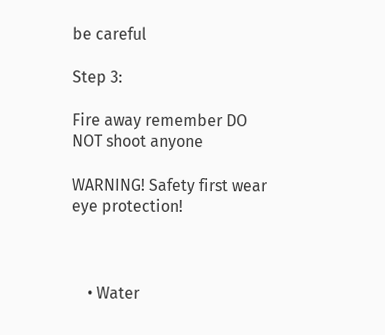be careful

Step 3:

Fire away remember DO NOT shoot anyone

WARNING! Safety first wear eye protection!



    • Water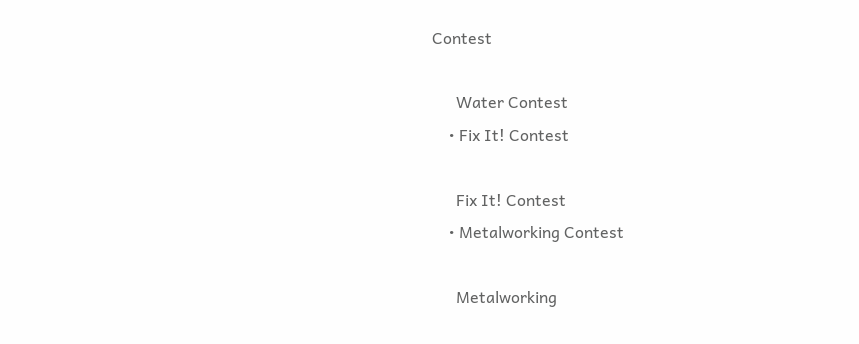Contest

      Water Contest
    • Fix It! Contest

      Fix It! Contest
    • Metalworking Contest

      Metalworking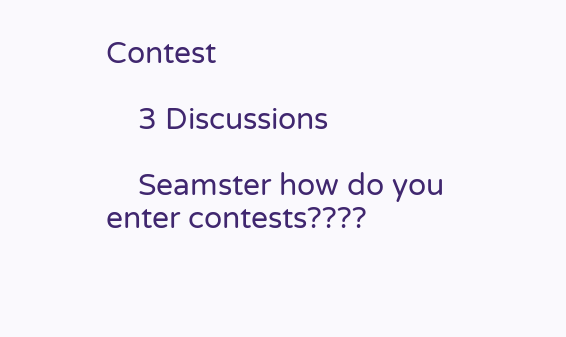Contest

    3 Discussions

    Seamster how do you enter contests????